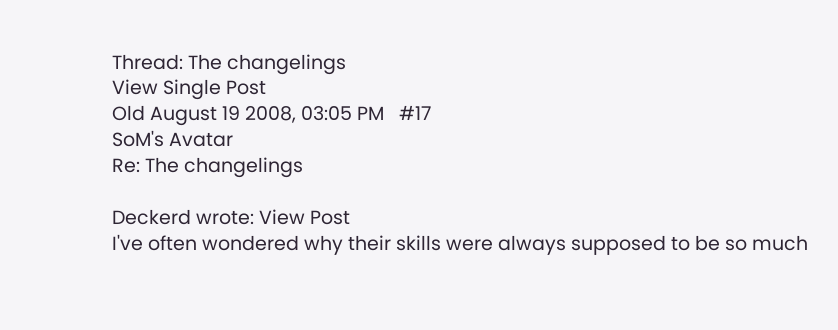Thread: The changelings
View Single Post
Old August 19 2008, 03:05 PM   #17
SoM's Avatar
Re: The changelings

Deckerd wrote: View Post
I've often wondered why their skills were always supposed to be so much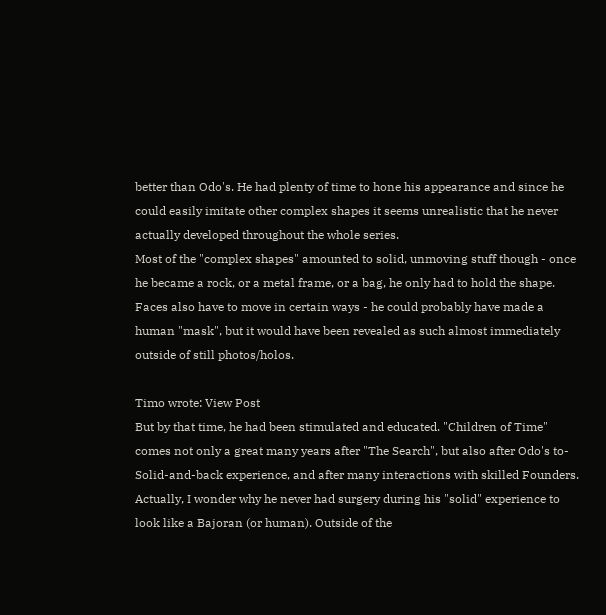better than Odo's. He had plenty of time to hone his appearance and since he could easily imitate other complex shapes it seems unrealistic that he never actually developed throughout the whole series.
Most of the "complex shapes" amounted to solid, unmoving stuff though - once he became a rock, or a metal frame, or a bag, he only had to hold the shape. Faces also have to move in certain ways - he could probably have made a human "mask", but it would have been revealed as such almost immediately outside of still photos/holos.

Timo wrote: View Post
But by that time, he had been stimulated and educated. "Children of Time" comes not only a great many years after "The Search", but also after Odo's to-Solid-and-back experience, and after many interactions with skilled Founders.
Actually, I wonder why he never had surgery during his "solid" experience to look like a Bajoran (or human). Outside of the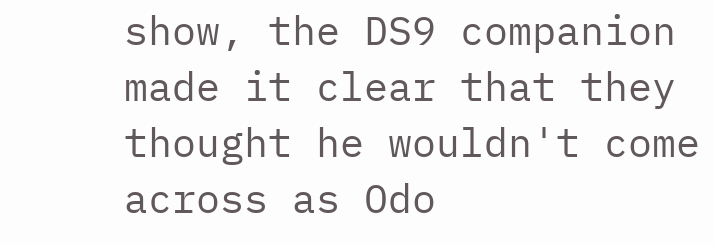show, the DS9 companion made it clear that they thought he wouldn't come across as Odo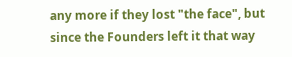any more if they lost "the face", but since the Founders left it that way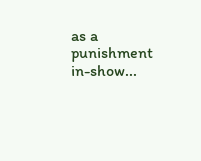as a punishment in-show...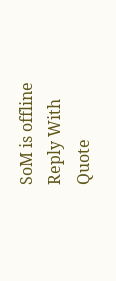SoM is offline   Reply With Quote